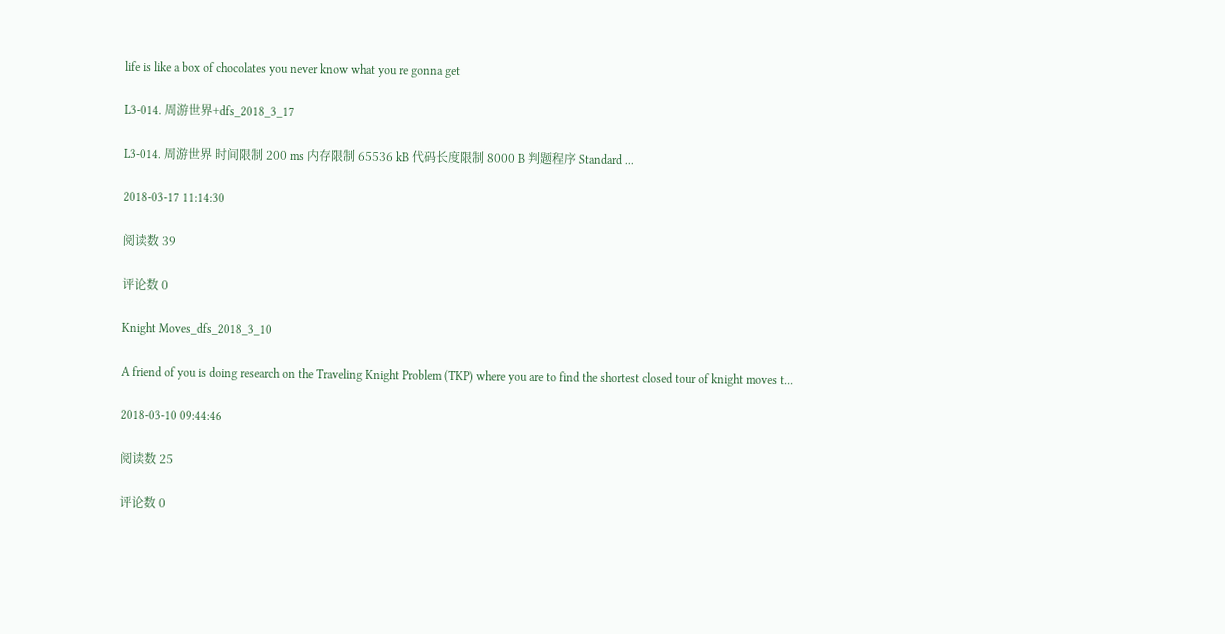life is like a box of chocolates you never know what you re gonna get

L3-014. 周游世界+dfs_2018_3_17

L3-014. 周游世界 时间限制 200 ms 内存限制 65536 kB 代码长度限制 8000 B 判题程序 Standard ...

2018-03-17 11:14:30

阅读数 39

评论数 0

Knight Moves_dfs_2018_3_10

A friend of you is doing research on the Traveling Knight Problem (TKP) where you are to find the shortest closed tour of knight moves t...

2018-03-10 09:44:46

阅读数 25

评论数 0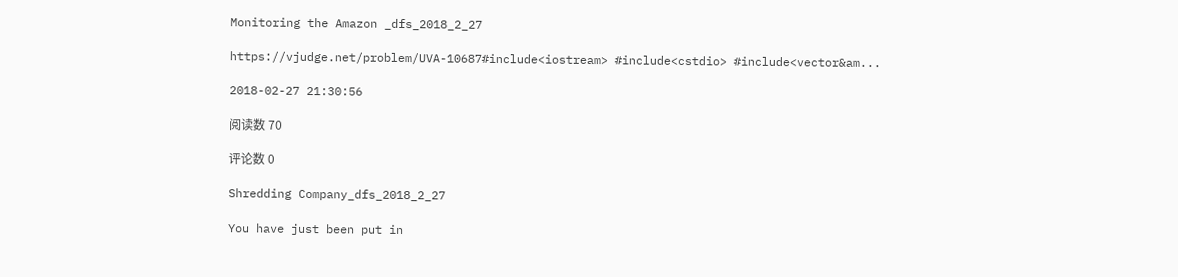Monitoring the Amazon _dfs_2018_2_27

https://vjudge.net/problem/UVA-10687#include<iostream> #include<cstdio> #include<vector&am...

2018-02-27 21:30:56

阅读数 70

评论数 0

Shredding Company_dfs_2018_2_27

You have just been put in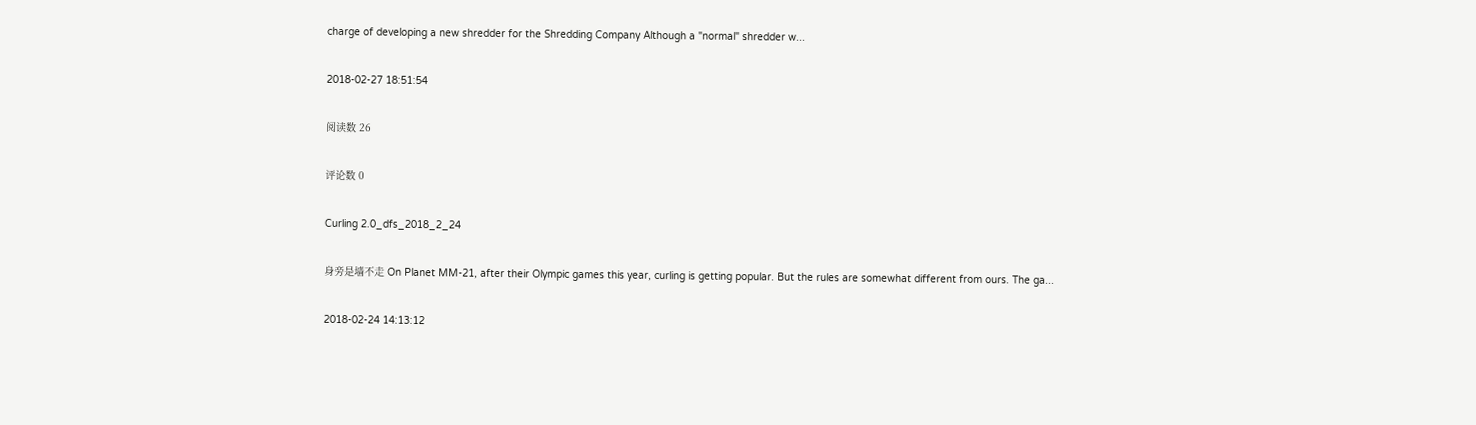charge of developing a new shredder for the Shredding Company Although a "normal" shredder w...

2018-02-27 18:51:54

阅读数 26

评论数 0

Curling 2.0_dfs_2018_2_24

身旁是墙不走 On Planet MM-21, after their Olympic games this year, curling is getting popular. But the rules are somewhat different from ours. The ga...

2018-02-24 14:13:12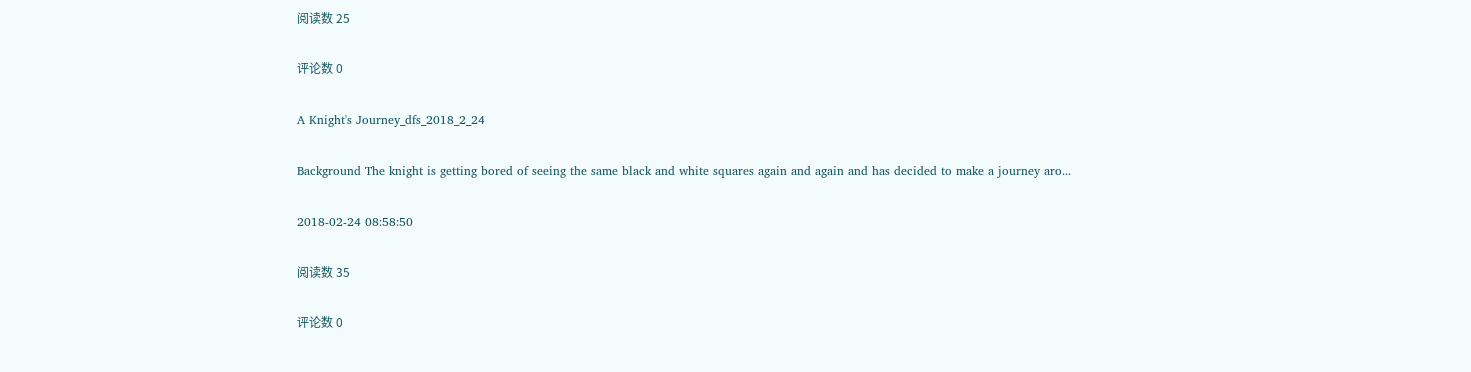阅读数 25

评论数 0

A Knight's Journey_dfs_2018_2_24

Background The knight is getting bored of seeing the same black and white squares again and again and has decided to make a journey aro...

2018-02-24 08:58:50

阅读数 35

评论数 0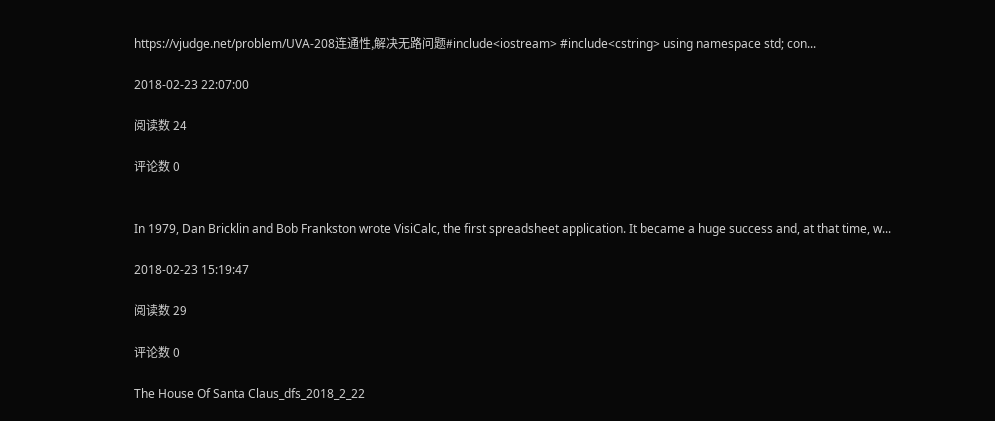https://vjudge.net/problem/UVA-208连通性,解决无路问题#include<iostream> #include<cstring> using namespace std; con...

2018-02-23 22:07:00

阅读数 24

评论数 0


In 1979, Dan Bricklin and Bob Frankston wrote VisiCalc, the first spreadsheet application. It became a huge success and, at that time, w...

2018-02-23 15:19:47

阅读数 29

评论数 0

The House Of Santa Claus_dfs_2018_2_22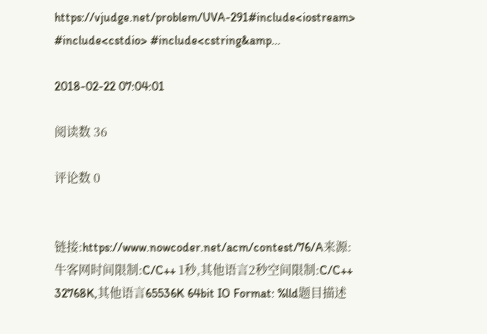https://vjudge.net/problem/UVA-291#include<iostream> #include<cstdio> #include<cstring&amp...

2018-02-22 07:04:01

阅读数 36

评论数 0


链接:https://www.nowcoder.net/acm/contest/76/A来源:牛客网时间限制:C/C++ 1秒,其他语言2秒空间限制:C/C++ 32768K,其他语言65536K 64bit IO Format: %lld题目描述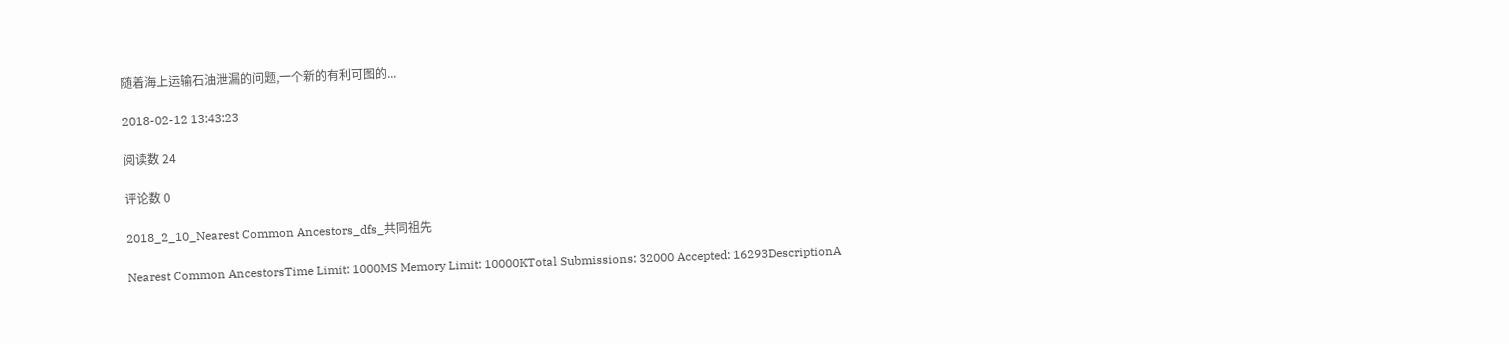随着海上运输石油泄漏的问题,一个新的有利可图的...

2018-02-12 13:43:23

阅读数 24

评论数 0

2018_2_10_Nearest Common Ancestors_dfs_共同祖先

Nearest Common AncestorsTime Limit: 1000MS Memory Limit: 10000KTotal Submissions: 32000 Accepted: 16293DescriptionA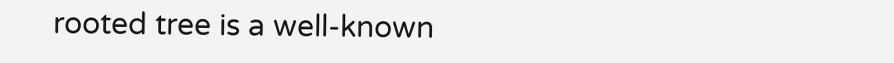rooted tree is a well-known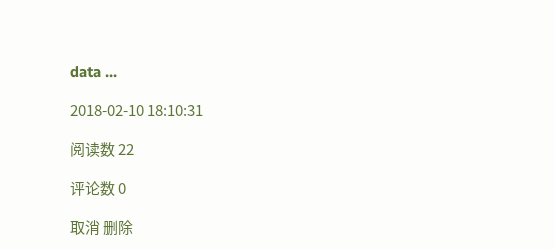data ...

2018-02-10 18:10:31

阅读数 22

评论数 0

取消 删除